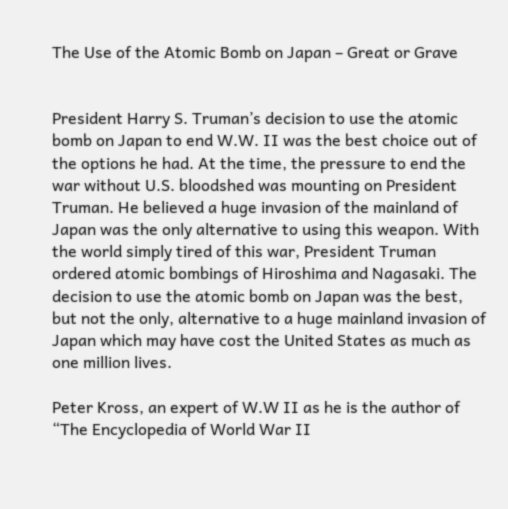The Use of the Atomic Bomb on Japan – Great or Grave


President Harry S. Truman’s decision to use the atomic bomb on Japan to end W.W. II was the best choice out of the options he had. At the time, the pressure to end the war without U.S. bloodshed was mounting on President Truman. He believed a huge invasion of the mainland of Japan was the only alternative to using this weapon. With the world simply tired of this war, President Truman ordered atomic bombings of Hiroshima and Nagasaki. The decision to use the atomic bomb on Japan was the best, but not the only, alternative to a huge mainland invasion of Japan which may have cost the United States as much as one million lives.

Peter Kross, an expert of W.W II as he is the author of “The Encyclopedia of World War II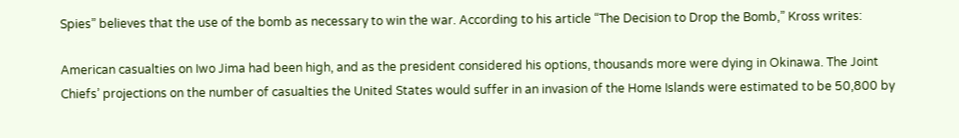Spies” believes that the use of the bomb as necessary to win the war. According to his article “The Decision to Drop the Bomb,” Kross writes:

American casualties on Iwo Jima had been high, and as the president considered his options, thousands more were dying in Okinawa. The Joint Chiefs’ projections on the number of casualties the United States would suffer in an invasion of the Home Islands were estimated to be 50,800 by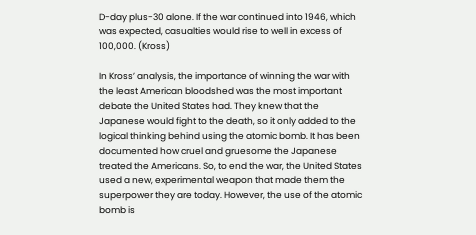D-day plus-30 alone. If the war continued into 1946, which was expected, casualties would rise to well in excess of 100,000. (Kross)

In Kross’ analysis, the importance of winning the war with the least American bloodshed was the most important debate the United States had. They knew that the Japanese would fight to the death, so it only added to the logical thinking behind using the atomic bomb. It has been documented how cruel and gruesome the Japanese treated the Americans. So, to end the war, the United States used a new, experimental weapon that made them the superpower they are today. However, the use of the atomic bomb is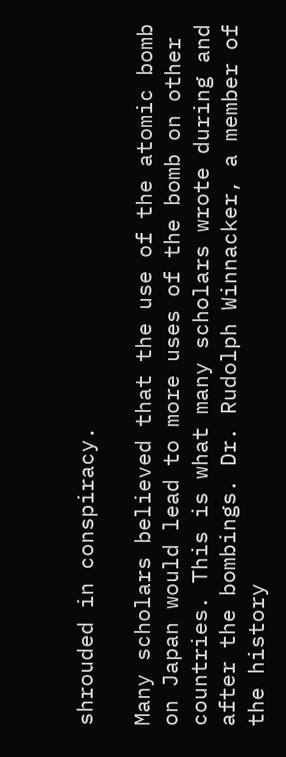shrouded in conspiracy.

Many scholars believed that the use of the atomic bomb on Japan would lead to more uses of the bomb on other countries. This is what many scholars wrote during and after the bombings. Dr. Rudolph Winnacker, a member of the history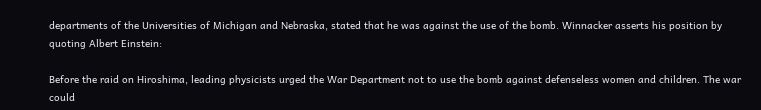departments of the Universities of Michigan and Nebraska, stated that he was against the use of the bomb. Winnacker asserts his position by quoting Albert Einstein:

Before the raid on Hiroshima, leading physicists urged the War Department not to use the bomb against defenseless women and children. The war could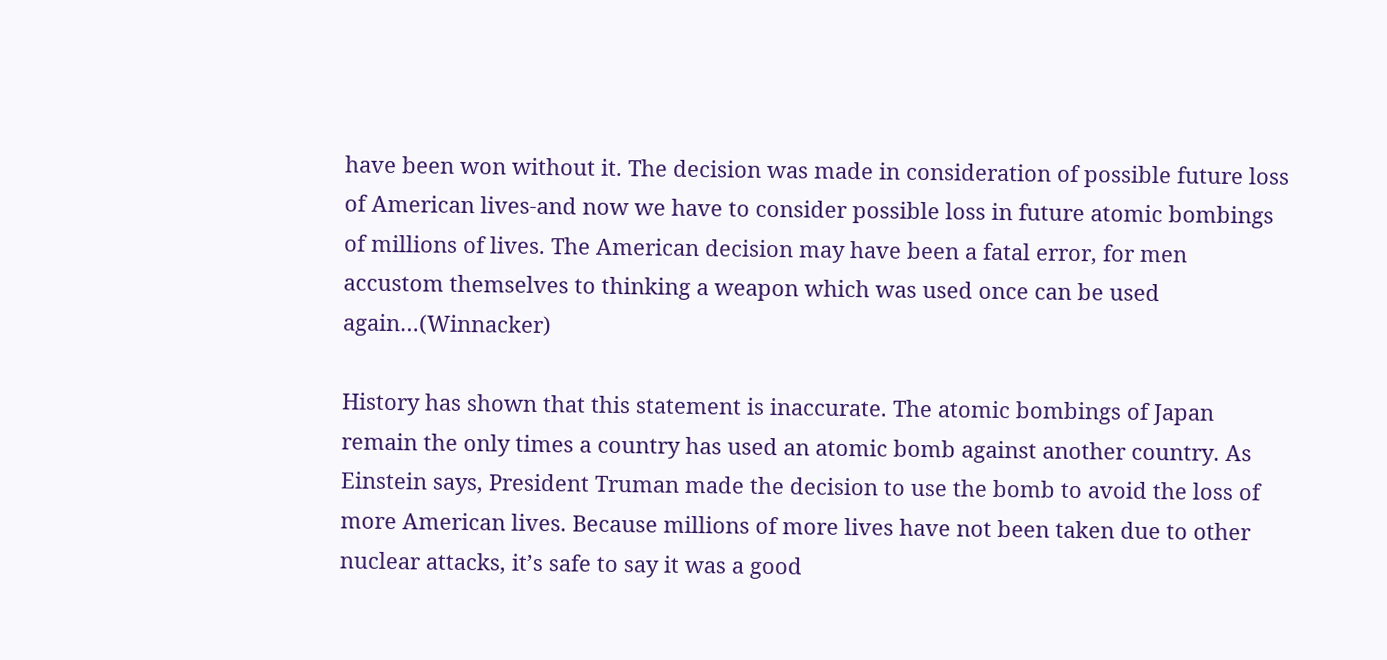have been won without it. The decision was made in consideration of possible future loss of American lives-and now we have to consider possible loss in future atomic bombings of millions of lives. The American decision may have been a fatal error, for men accustom themselves to thinking a weapon which was used once can be used again…(Winnacker)

History has shown that this statement is inaccurate. The atomic bombings of Japan remain the only times a country has used an atomic bomb against another country. As Einstein says, President Truman made the decision to use the bomb to avoid the loss of more American lives. Because millions of more lives have not been taken due to other nuclear attacks, it’s safe to say it was a good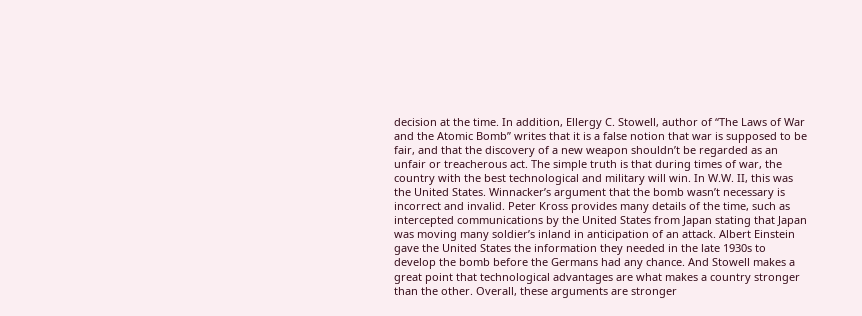decision at the time. In addition, Ellergy C. Stowell, author of “The Laws of War and the Atomic Bomb” writes that it is a false notion that war is supposed to be fair, and that the discovery of a new weapon shouldn’t be regarded as an unfair or treacherous act. The simple truth is that during times of war, the country with the best technological and military will win. In W.W. II, this was the United States. Winnacker’s argument that the bomb wasn’t necessary is incorrect and invalid. Peter Kross provides many details of the time, such as intercepted communications by the United States from Japan stating that Japan was moving many soldier’s inland in anticipation of an attack. Albert Einstein gave the United States the information they needed in the late 1930s to develop the bomb before the Germans had any chance. And Stowell makes a great point that technological advantages are what makes a country stronger than the other. Overall, these arguments are stronger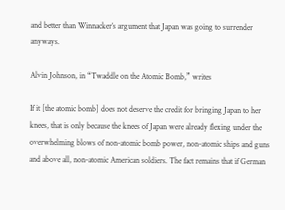and better than Winnacker’s argument that Japan was going to surrender anyways.

Alvin Johnson, in “Twaddle on the Atomic Bomb,” writes

If it [the atomic bomb] does not deserve the credit for bringing Japan to her knees, that is only because the knees of Japan were already flexing under the overwhelming blows of non-atomic bomb power, non-atomic ships and guns and above all, non-atomic American soldiers. The fact remains that if German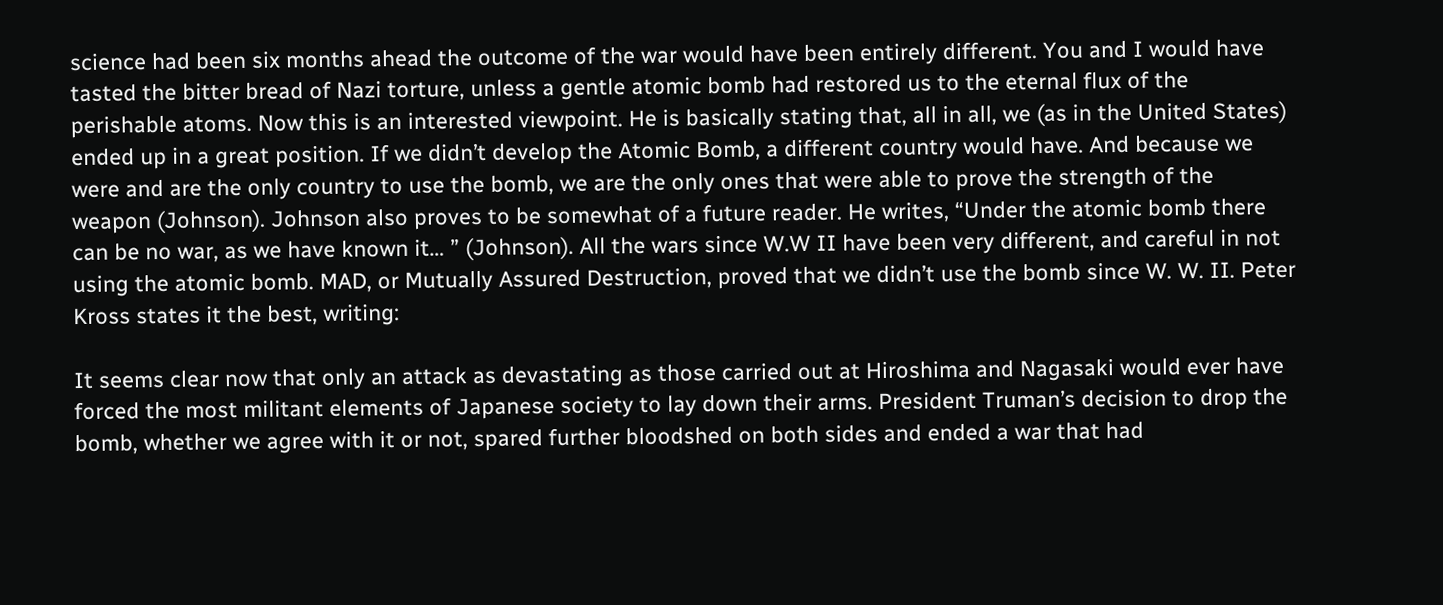science had been six months ahead the outcome of the war would have been entirely different. You and I would have tasted the bitter bread of Nazi torture, unless a gentle atomic bomb had restored us to the eternal flux of the perishable atoms. Now this is an interested viewpoint. He is basically stating that, all in all, we (as in the United States) ended up in a great position. If we didn’t develop the Atomic Bomb, a different country would have. And because we were and are the only country to use the bomb, we are the only ones that were able to prove the strength of the weapon (Johnson). Johnson also proves to be somewhat of a future reader. He writes, “Under the atomic bomb there can be no war, as we have known it… ” (Johnson). All the wars since W.W II have been very different, and careful in not using the atomic bomb. MAD, or Mutually Assured Destruction, proved that we didn’t use the bomb since W. W. II. Peter Kross states it the best, writing:

It seems clear now that only an attack as devastating as those carried out at Hiroshima and Nagasaki would ever have forced the most militant elements of Japanese society to lay down their arms. President Truman’s decision to drop the bomb, whether we agree with it or not, spared further bloodshed on both sides and ended a war that had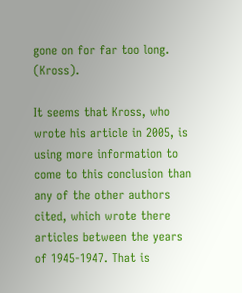gone on for far too long. (Kross).

It seems that Kross, who wrote his article in 2005, is using more information to come to this conclusion than any of the other authors cited, which wrote there articles between the years of 1945-1947. That is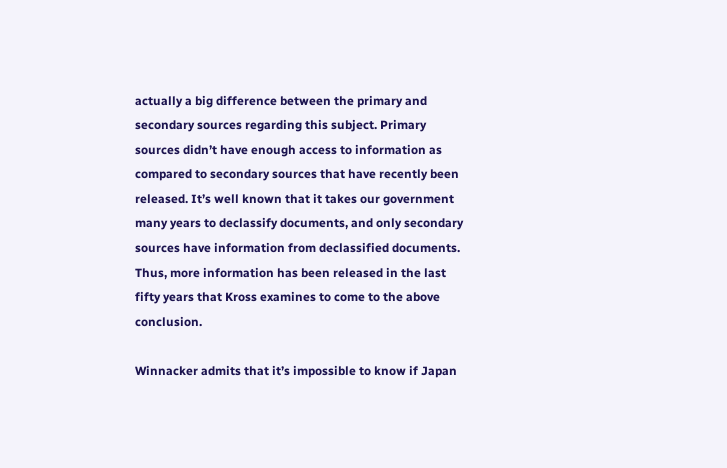actually a big difference between the primary and secondary sources regarding this subject. Primary sources didn’t have enough access to information as compared to secondary sources that have recently been released. It’s well known that it takes our government many years to declassify documents, and only secondary sources have information from declassified documents. Thus, more information has been released in the last fifty years that Kross examines to come to the above conclusion.

Winnacker admits that it’s impossible to know if Japan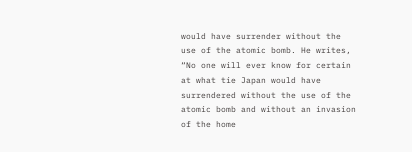would have surrender without the use of the atomic bomb. He writes, “No one will ever know for certain at what tie Japan would have surrendered without the use of the atomic bomb and without an invasion of the home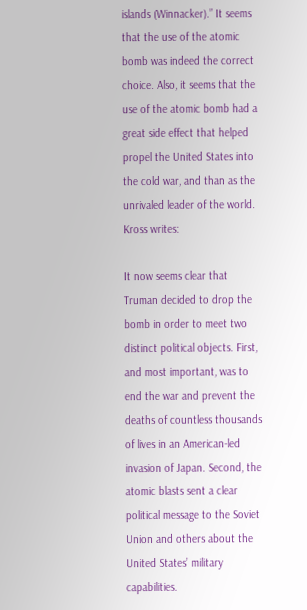islands (Winnacker).” It seems that the use of the atomic bomb was indeed the correct choice. Also, it seems that the use of the atomic bomb had a great side effect that helped propel the United States into the cold war, and than as the unrivaled leader of the world. Kross writes:

It now seems clear that Truman decided to drop the bomb in order to meet two distinct political objects. First, and most important, was to end the war and prevent the deaths of countless thousands of lives in an American-led invasion of Japan. Second, the atomic blasts sent a clear political message to the Soviet Union and others about the United States’ military capabilities.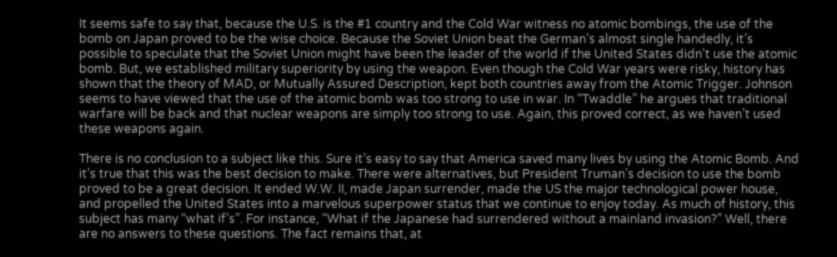It seems safe to say that, because the U.S. is the #1 country and the Cold War witness no atomic bombings, the use of the bomb on Japan proved to be the wise choice. Because the Soviet Union beat the German’s almost single handedly, it’s possible to speculate that the Soviet Union might have been the leader of the world if the United States didn’t use the atomic bomb. But, we established military superiority by using the weapon. Even though the Cold War years were risky, history has shown that the theory of MAD, or Mutually Assured Description, kept both countries away from the Atomic Trigger. Johnson seems to have viewed that the use of the atomic bomb was too strong to use in war. In “Twaddle” he argues that traditional warfare will be back and that nuclear weapons are simply too strong to use. Again, this proved correct, as we haven’t used these weapons again.

There is no conclusion to a subject like this. Sure it’s easy to say that America saved many lives by using the Atomic Bomb. And it’s true that this was the best decision to make. There were alternatives, but President Truman’s decision to use the bomb proved to be a great decision. It ended W.W. II, made Japan surrender, made the US the major technological power house, and propelled the United States into a marvelous superpower status that we continue to enjoy today. As much of history, this subject has many “what if’s”. For instance, “What if the Japanese had surrendered without a mainland invasion?” Well, there are no answers to these questions. The fact remains that, at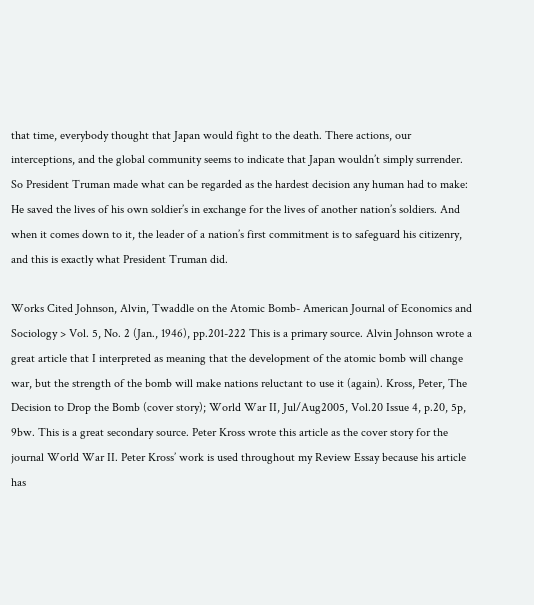that time, everybody thought that Japan would fight to the death. There actions, our interceptions, and the global community seems to indicate that Japan wouldn’t simply surrender. So President Truman made what can be regarded as the hardest decision any human had to make: He saved the lives of his own soldier’s in exchange for the lives of another nation’s soldiers. And when it comes down to it, the leader of a nation’s first commitment is to safeguard his citizenry, and this is exactly what President Truman did.

Works Cited Johnson, Alvin, Twaddle on the Atomic Bomb- American Journal of Economics and Sociology > Vol. 5, No. 2 (Jan., 1946), pp.201-222 This is a primary source. Alvin Johnson wrote a great article that I interpreted as meaning that the development of the atomic bomb will change war, but the strength of the bomb will make nations reluctant to use it (again). Kross, Peter, The Decision to Drop the Bomb (cover story); World War II, Jul/Aug2005, Vol.20 Issue 4, p.20, 5p, 9bw. This is a great secondary source. Peter Kross wrote this article as the cover story for the journal World War II. Peter Kross’ work is used throughout my Review Essay because his article has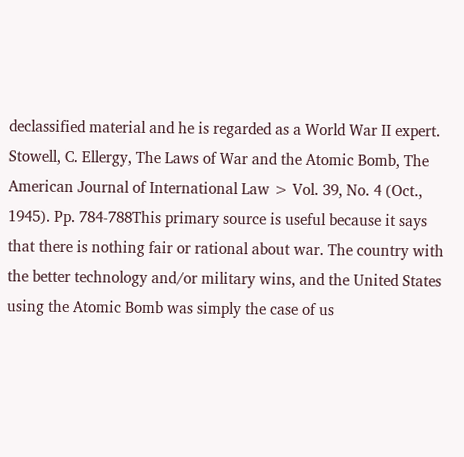declassified material and he is regarded as a World War II expert. Stowell, C. Ellergy, The Laws of War and the Atomic Bomb, The American Journal of International Law > Vol. 39, No. 4 (Oct., 1945). Pp. 784-788This primary source is useful because it says that there is nothing fair or rational about war. The country with the better technology and/or military wins, and the United States using the Atomic Bomb was simply the case of us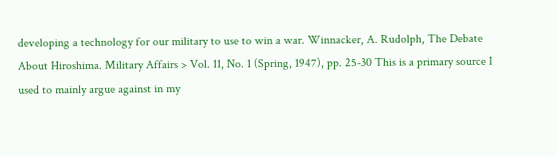developing a technology for our military to use to win a war. Winnacker, A. Rudolph, The Debate About Hiroshima. Military Affairs > Vol. 11, No. 1 (Spring, 1947), pp. 25-30 This is a primary source I used to mainly argue against in my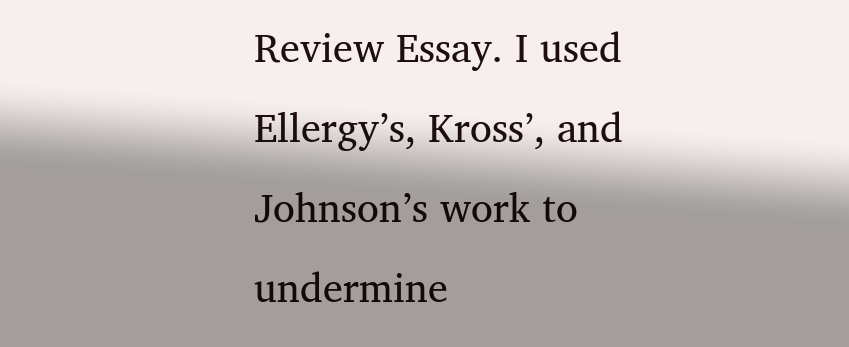Review Essay. I used Ellergy’s, Kross’, and Johnson’s work to undermine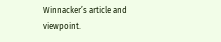Winnacker’s article and viewpoint.